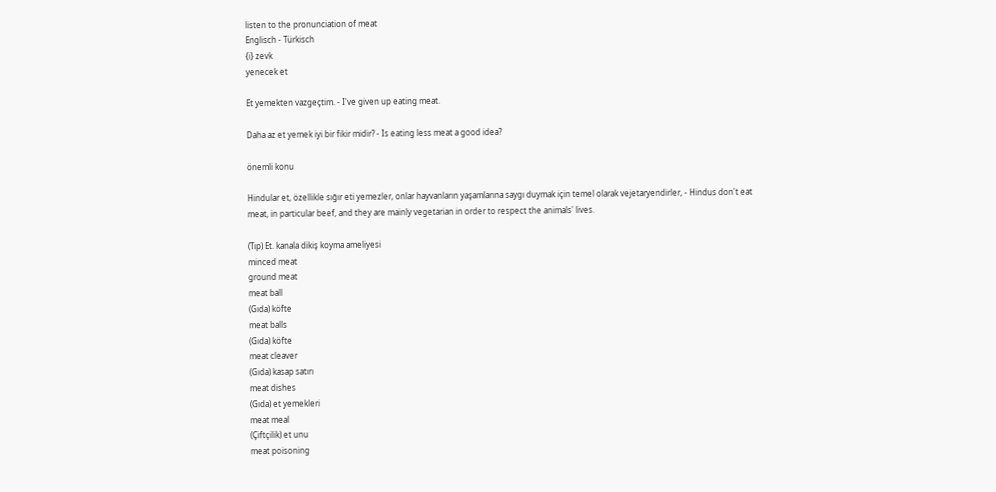listen to the pronunciation of meat
Englisch - Türkisch
{i} zevk
yenecek et

Et yemekten vazgeçtim. - I've given up eating meat.

Daha az et yemek iyi bir fikir midir? - Is eating less meat a good idea?

önemli konu

Hindular et, özellikle sığır eti yemezler, onlar hayvanların yaşamlarına saygı duymak için temel olarak vejetaryendirler, - Hindus don't eat meat, in particular beef, and they are mainly vegetarian in order to respect the animals' lives.

(Tıp) Et. kanala dikiş koyma ameliyesi
minced meat
ground meat
meat ball
(Gıda) köfte
meat balls
(Gıda) köfte
meat cleaver
(Gıda) kasap satırı
meat dishes
(Gıda) et yemekleri
meat meal
(Çiftçilik) et unu
meat poisoning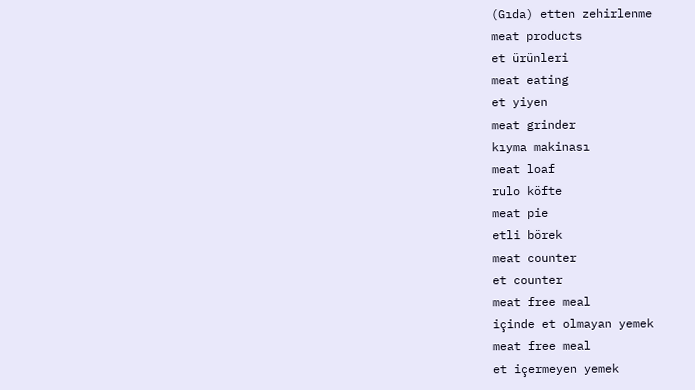(Gıda) etten zehirlenme
meat products
et ürünleri
meat eating
et yiyen
meat grinder
kıyma makinası
meat loaf
rulo köfte
meat pie
etli börek
meat counter
et counter
meat free meal
içinde et olmayan yemek
meat free meal
et içermeyen yemek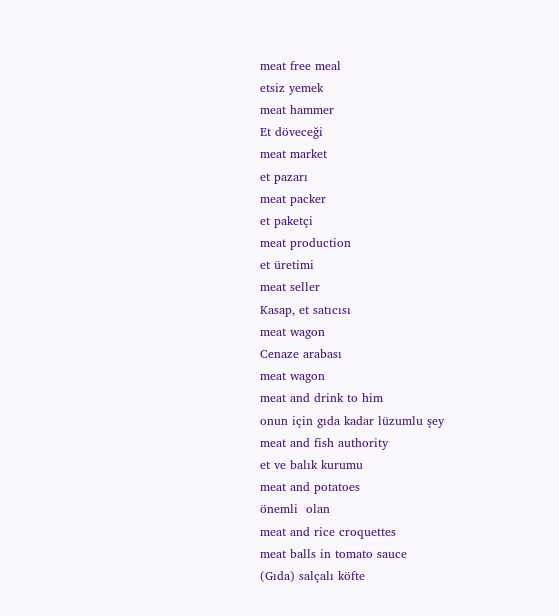meat free meal
etsiz yemek
meat hammer
Et döveceği
meat market
et pazarı
meat packer
et paketçi
meat production
et üretimi
meat seller
Kasap, et satıcısı
meat wagon
Cenaze arabası
meat wagon
meat and drink to him
onun için gıda kadar lüzumlu şey
meat and fish authority
et ve balık kurumu
meat and potatoes
önemli  olan
meat and rice croquettes
meat balls in tomato sauce
(Gıda) salçalı köfte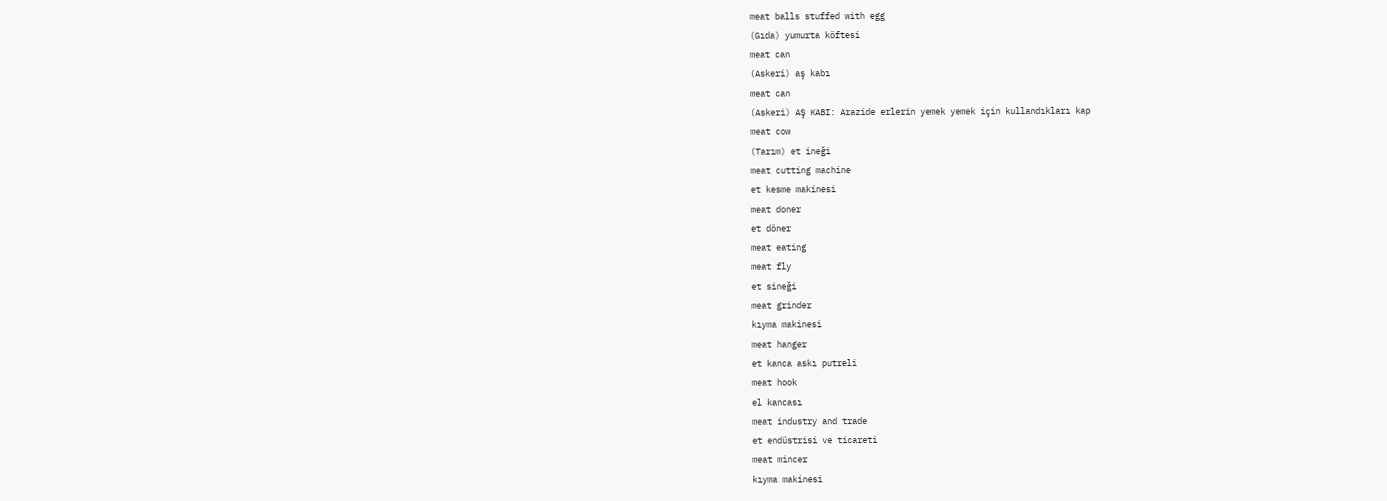meat balls stuffed with egg
(Gıda) yumurta köftesi
meat can
(Askeri) aş kabı
meat can
(Askeri) AŞ KABI: Arazide erlerin yemek yemek için kullandıkları kap
meat cow
(Tarım) et ineği
meat cutting machine
et kesme makinesi
meat doner
et döner
meat eating
meat fly
et sineği
meat grinder
kıyma makinesi
meat hanger
et kanca askı putreli
meat hook
el kancası
meat industry and trade
et endüstrisi ve ticareti
meat mincer
kıyma makinesi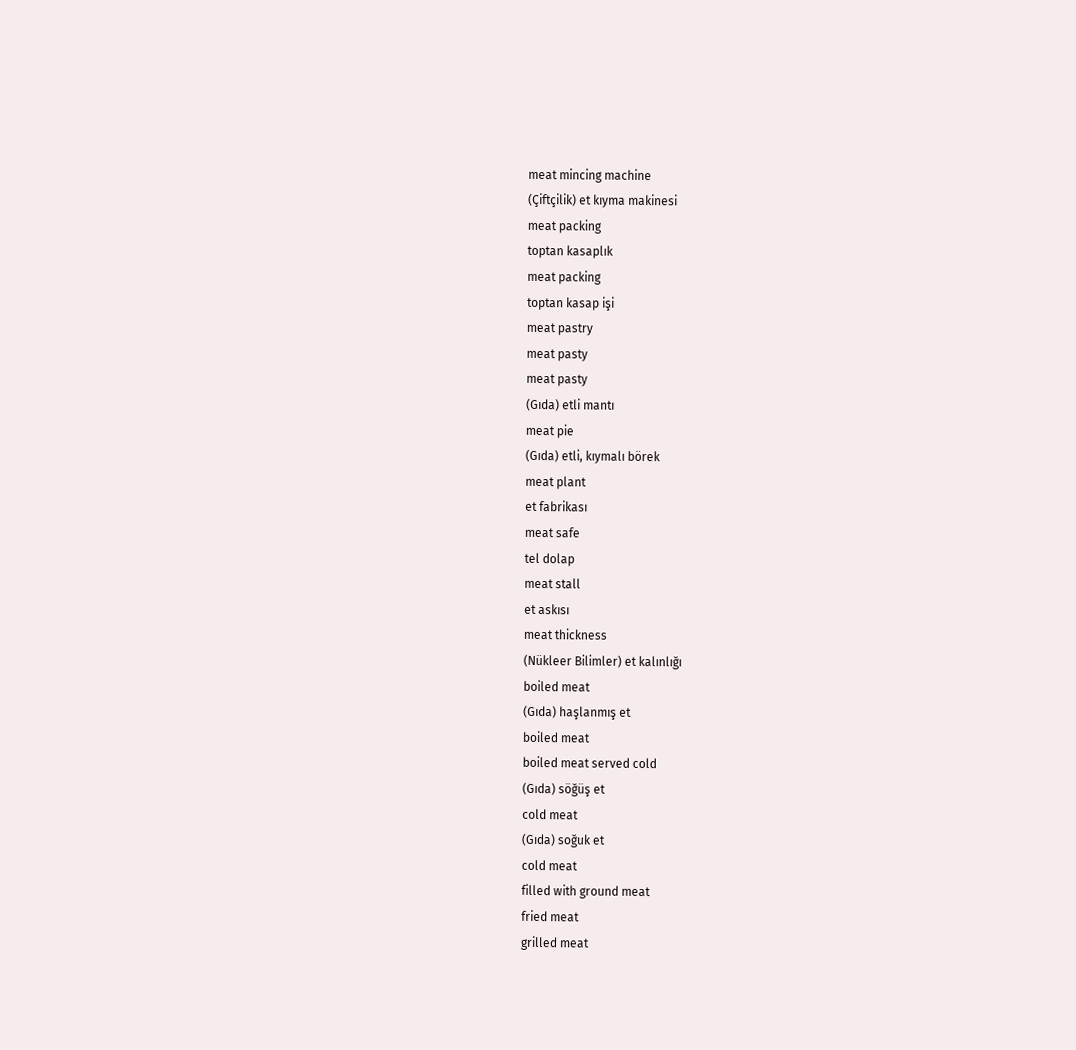meat mincing machine
(Çiftçilik) et kıyma makinesi
meat packing
toptan kasaplık
meat packing
toptan kasap işi
meat pastry
meat pasty
meat pasty
(Gıda) etli mantı
meat pie
(Gıda) etli, kıymalı börek
meat plant
et fabrikası
meat safe
tel dolap
meat stall
et askısı
meat thickness
(Nükleer Bilimler) et kalınlığı
boiled meat
(Gıda) haşlanmış et
boiled meat
boiled meat served cold
(Gıda) söğüş et
cold meat
(Gıda) soğuk et
cold meat
filled with ground meat
fried meat
grilled meat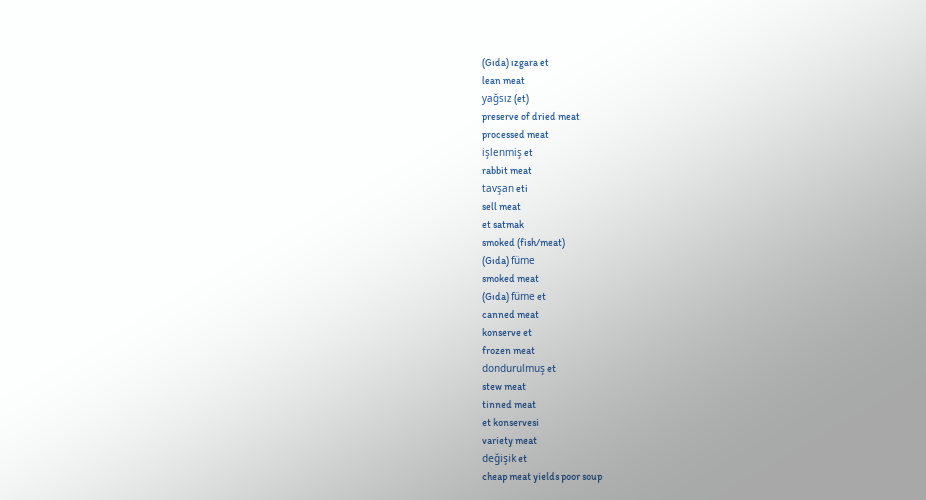(Gıda) ızgara et
lean meat
yağsız (et)
preserve of dried meat
processed meat
işlenmiş et
rabbit meat
tavşan eti
sell meat
et satmak
smoked (fish/meat)
(Gıda) füme
smoked meat
(Gıda) füme et
canned meat
konserve et
frozen meat
dondurulmuş et
stew meat
tinned meat
et konservesi
variety meat
değişik et
cheap meat yields poor soup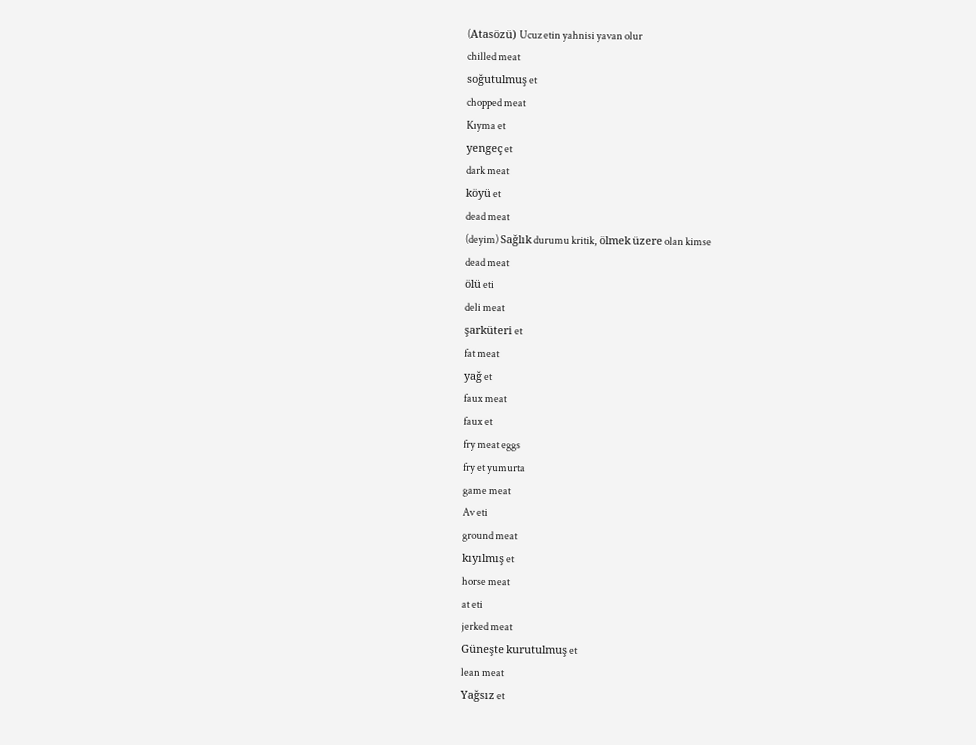(Atasözü) Ucuz etin yahnisi yavan olur
chilled meat
soğutulmuş et
chopped meat
Kıyma et
yengeç et
dark meat
köyü et
dead meat
(deyim) Sağlık durumu kritik, ölmek üzere olan kimse
dead meat
ölü eti
deli meat
şarküteri et
fat meat
yağ et
faux meat
faux et
fry meat eggs
fry et yumurta
game meat
Av eti
ground meat
kıyılmış et
horse meat
at eti
jerked meat
Güneşte kurutulmuş et
lean meat
Yağsız et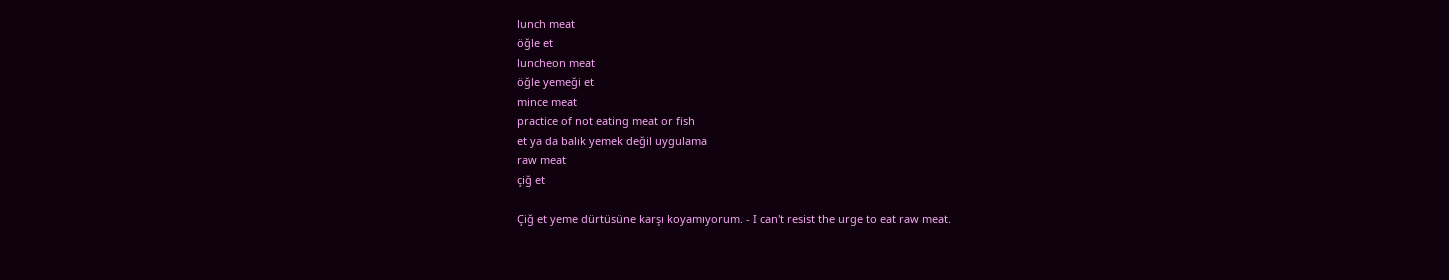lunch meat
öğle et
luncheon meat
öğle yemeği et
mince meat
practice of not eating meat or fish
et ya da balık yemek değil uygulama
raw meat
çiğ et

Çiğ et yeme dürtüsüne karşı koyamıyorum. - I can't resist the urge to eat raw meat.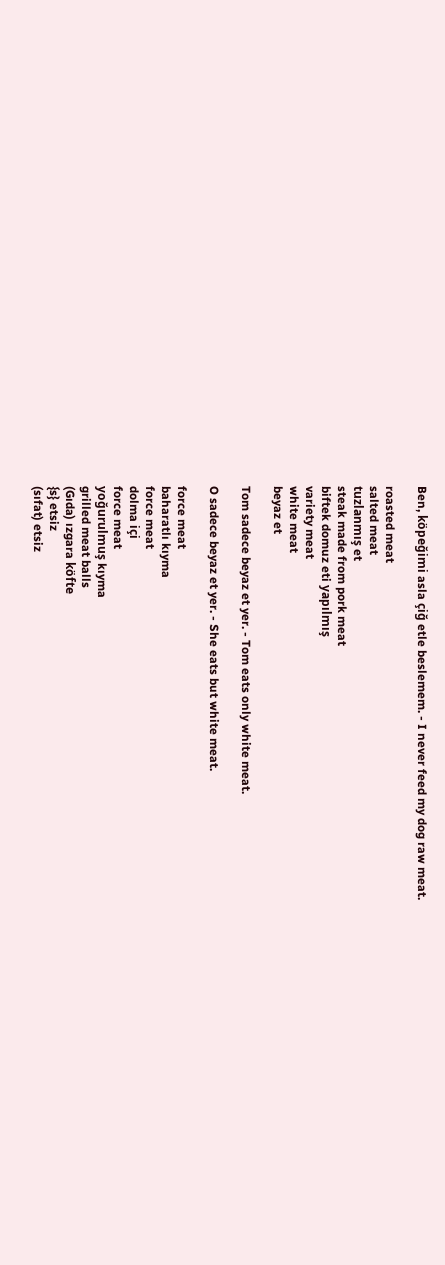Ben, köpeğimi asla çiğ etle beslemem. - I never feed my dog raw meat.

roasted meat
salted meat
tuzlanmış et
steak made from pork meat
biftek domuz eti yapılmış
variety meat
white meat
beyaz et

Tom sadece beyaz et yer. - Tom eats only white meat.

O sadece beyaz et yer. - She eats but white meat.

force meat
baharatlı kıyma
force meat
dolma içi
force meat
yoğurulmuş kıyma
grilled meat balls
(Gıda) ızgara köfte
{s} etsiz
(sıfat) etsiz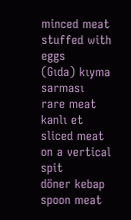minced meat stuffed with eggs
(Gıda) kıyma sarması
rare meat
kanlı et
sliced meat on a vertical spit
döner kebap
spoon meat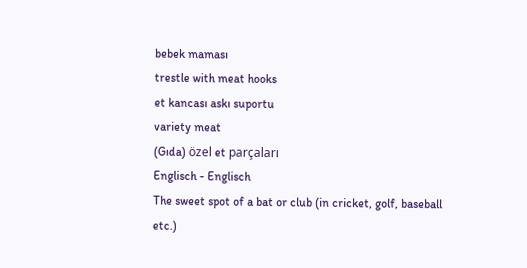bebek maması
trestle with meat hooks
et kancası askı suportu
variety meat
(Gıda) özel et parçaları
Englisch - Englisch
The sweet spot of a bat or club (in cricket, golf, baseball etc.)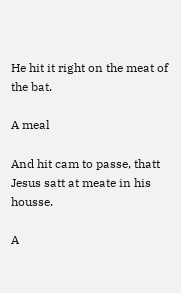He hit it right on the meat of the bat.

A meal

And hit cam to passe, thatt Jesus satt at meate in his housse.

A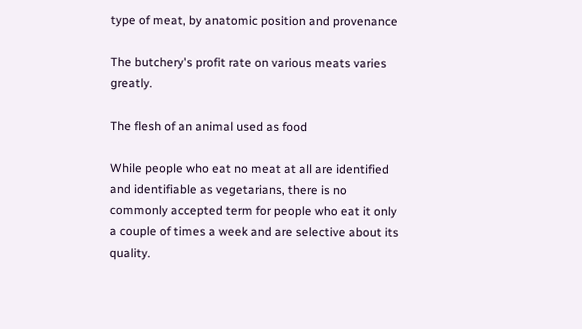type of meat, by anatomic position and provenance

The butchery's profit rate on various meats varies greatly.

The flesh of an animal used as food

While people who eat no meat at all are identified and identifiable as vegetarians, there is no commonly accepted term for people who eat it only a couple of times a week and are selective about its quality.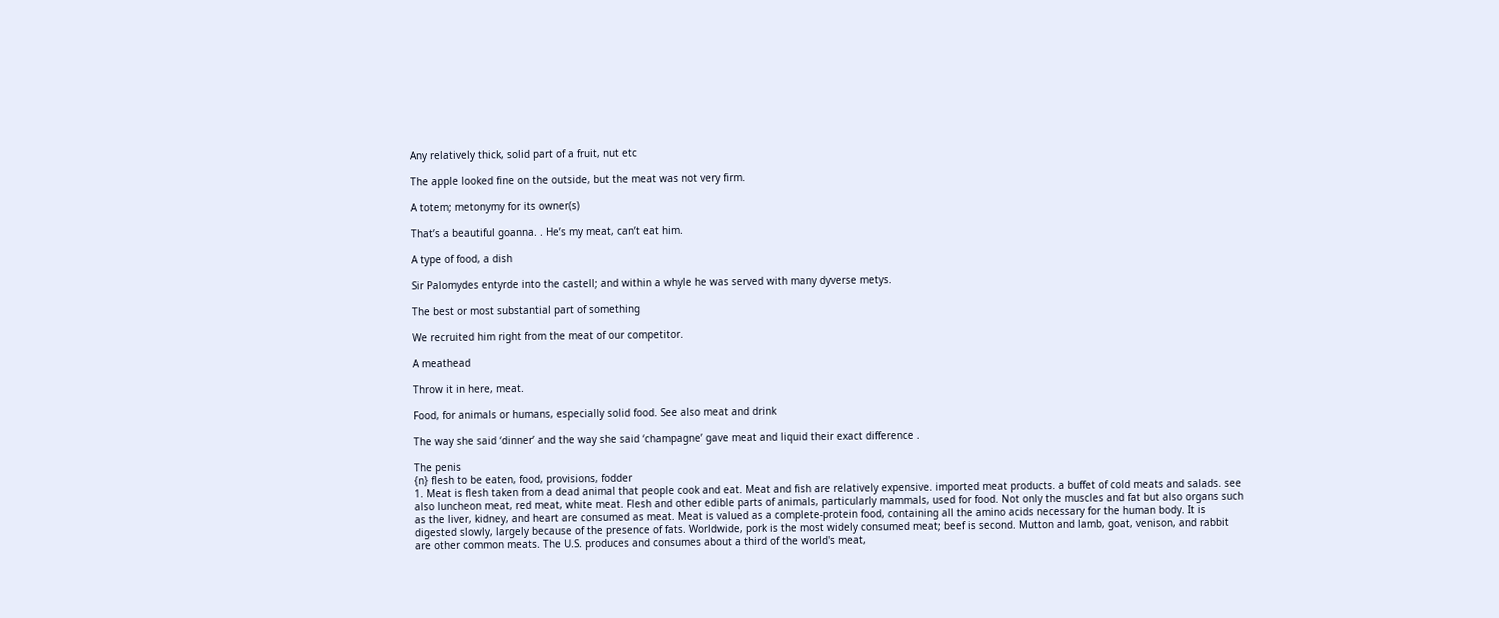Any relatively thick, solid part of a fruit, nut etc

The apple looked fine on the outside, but the meat was not very firm.

A totem; metonymy for its owner(s)

That’s a beautiful goanna. . He’s my meat, can’t eat him.

A type of food, a dish

Sir Palomydes entyrde into the castell; and within a whyle he was served with many dyverse metys.

The best or most substantial part of something

We recruited him right from the meat of our competitor.

A meathead

Throw it in here, meat.

Food, for animals or humans, especially solid food. See also meat and drink

The way she said ‘dinner’ and the way she said ‘champagne’ gave meat and liquid their exact difference .

The penis
{n} flesh to be eaten, food, provisions, fodder
1. Meat is flesh taken from a dead animal that people cook and eat. Meat and fish are relatively expensive. imported meat products. a buffet of cold meats and salads. see also luncheon meat, red meat, white meat. Flesh and other edible parts of animals, particularly mammals, used for food. Not only the muscles and fat but also organs such as the liver, kidney, and heart are consumed as meat. Meat is valued as a complete-protein food, containing all the amino acids necessary for the human body. It is digested slowly, largely because of the presence of fats. Worldwide, pork is the most widely consumed meat; beef is second. Mutton and lamb, goat, venison, and rabbit are other common meats. The U.S. produces and consumes about a third of the world's meat,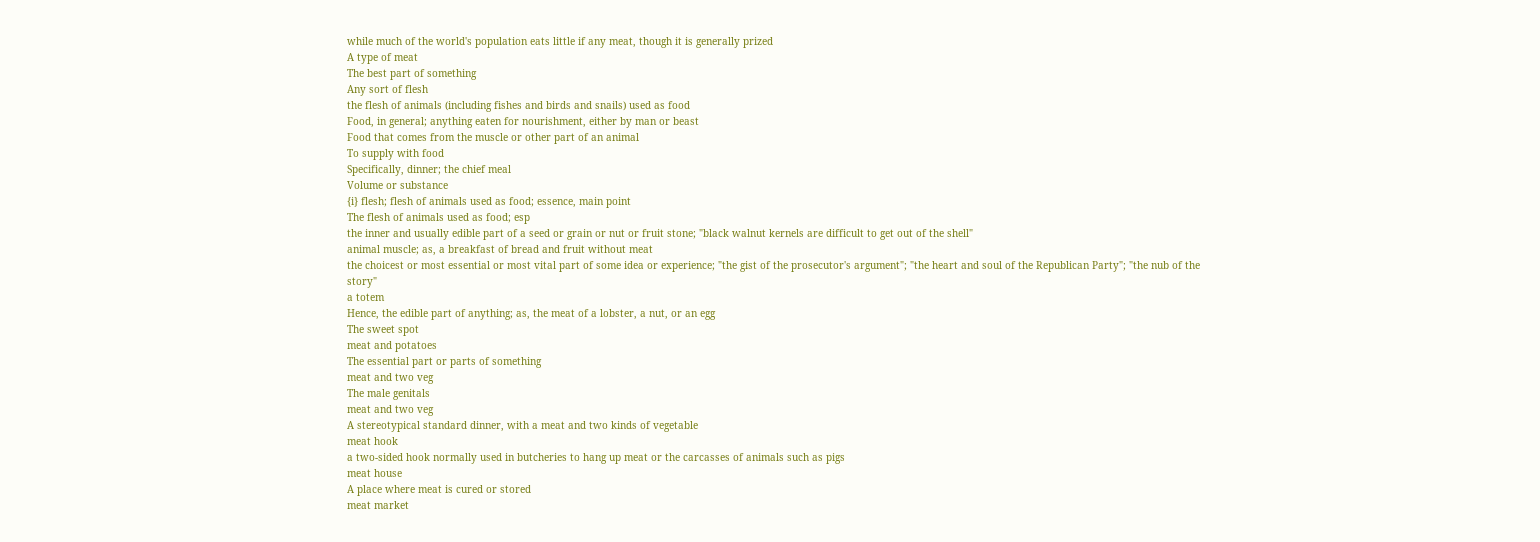while much of the world's population eats little if any meat, though it is generally prized
A type of meat
The best part of something
Any sort of flesh
the flesh of animals (including fishes and birds and snails) used as food
Food, in general; anything eaten for nourishment, either by man or beast
Food that comes from the muscle or other part of an animal
To supply with food
Specifically, dinner; the chief meal
Volume or substance
{i} flesh; flesh of animals used as food; essence, main point
The flesh of animals used as food; esp
the inner and usually edible part of a seed or grain or nut or fruit stone; "black walnut kernels are difficult to get out of the shell"
animal muscle; as, a breakfast of bread and fruit without meat
the choicest or most essential or most vital part of some idea or experience; "the gist of the prosecutor's argument"; "the heart and soul of the Republican Party"; "the nub of the story"
a totem
Hence, the edible part of anything; as, the meat of a lobster, a nut, or an egg
The sweet spot
meat and potatoes
The essential part or parts of something
meat and two veg
The male genitals
meat and two veg
A stereotypical standard dinner, with a meat and two kinds of vegetable
meat hook
a two-sided hook normally used in butcheries to hang up meat or the carcasses of animals such as pigs
meat house
A place where meat is cured or stored
meat market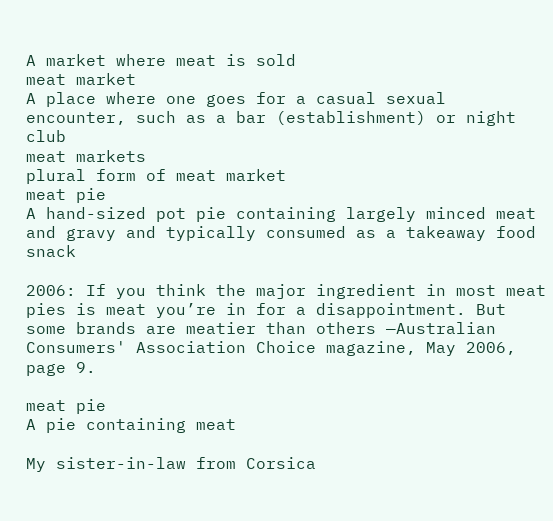A market where meat is sold
meat market
A place where one goes for a casual sexual encounter, such as a bar (establishment) or night club
meat markets
plural form of meat market
meat pie
A hand-sized pot pie containing largely minced meat and gravy and typically consumed as a takeaway food snack

2006: If you think the major ingredient in most meat pies is meat you’re in for a disappointment. But some brands are meatier than others —Australian Consumers' Association Choice magazine, May 2006, page 9.

meat pie
A pie containing meat

My sister-in-law from Corsica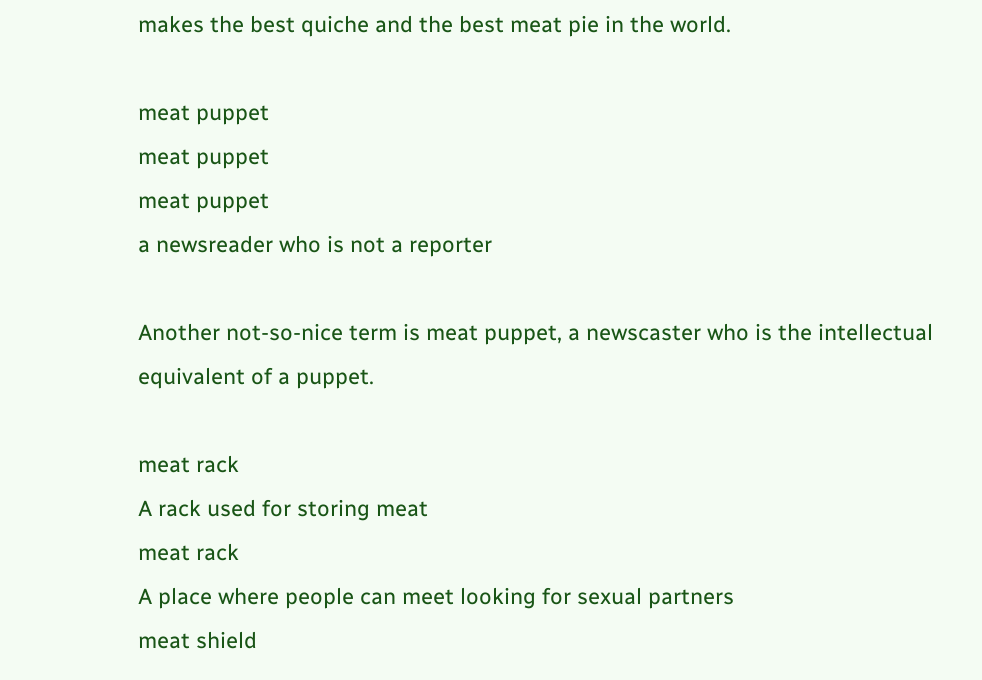makes the best quiche and the best meat pie in the world.

meat puppet
meat puppet
meat puppet
a newsreader who is not a reporter

Another not-so-nice term is meat puppet, a newscaster who is the intellectual equivalent of a puppet.

meat rack
A rack used for storing meat
meat rack
A place where people can meet looking for sexual partners
meat shield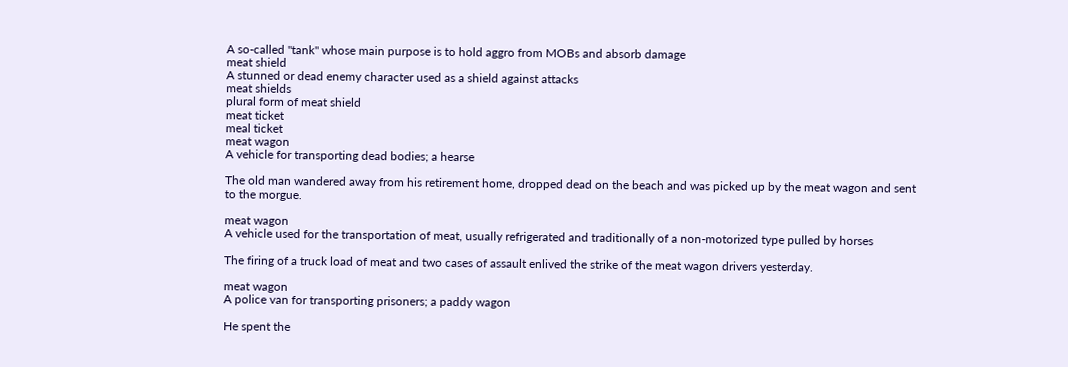A so-called "tank" whose main purpose is to hold aggro from MOBs and absorb damage
meat shield
A stunned or dead enemy character used as a shield against attacks
meat shields
plural form of meat shield
meat ticket
meal ticket
meat wagon
A vehicle for transporting dead bodies; a hearse

The old man wandered away from his retirement home, dropped dead on the beach and was picked up by the meat wagon and sent to the morgue.

meat wagon
A vehicle used for the transportation of meat, usually refrigerated and traditionally of a non-motorized type pulled by horses

The firing of a truck load of meat and two cases of assault enlived the strike of the meat wagon drivers yesterday.

meat wagon
A police van for transporting prisoners; a paddy wagon

He spent the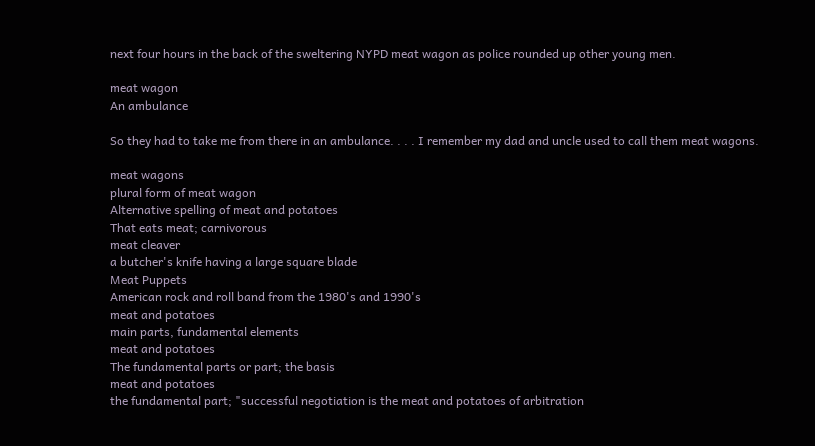next four hours in the back of the sweltering NYPD meat wagon as police rounded up other young men.

meat wagon
An ambulance

So they had to take me from there in an ambulance. . . . I remember my dad and uncle used to call them meat wagons.

meat wagons
plural form of meat wagon
Alternative spelling of meat and potatoes
That eats meat; carnivorous
meat cleaver
a butcher's knife having a large square blade
Meat Puppets
American rock and roll band from the 1980's and 1990's
meat and potatoes
main parts, fundamental elements
meat and potatoes
The fundamental parts or part; the basis
meat and potatoes
the fundamental part; "successful negotiation is the meat and potatoes of arbitration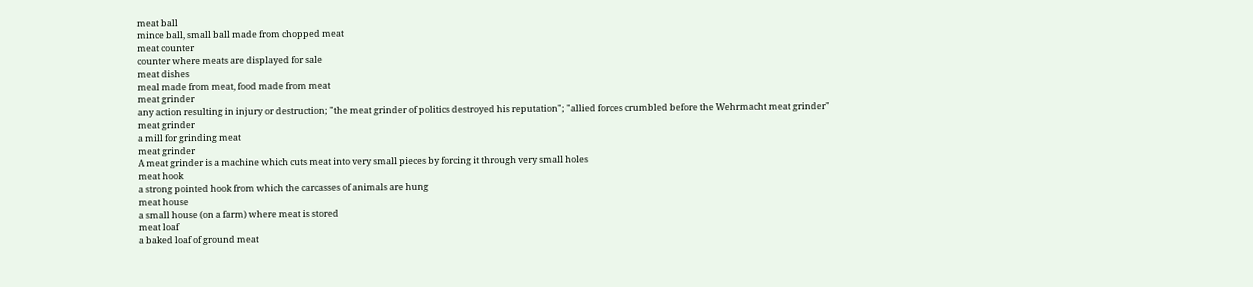meat ball
mince ball, small ball made from chopped meat
meat counter
counter where meats are displayed for sale
meat dishes
meal made from meat, food made from meat
meat grinder
any action resulting in injury or destruction; "the meat grinder of politics destroyed his reputation"; "allied forces crumbled before the Wehrmacht meat grinder"
meat grinder
a mill for grinding meat
meat grinder
A meat grinder is a machine which cuts meat into very small pieces by forcing it through very small holes
meat hook
a strong pointed hook from which the carcasses of animals are hung
meat house
a small house (on a farm) where meat is stored
meat loaf
a baked loaf of ground meat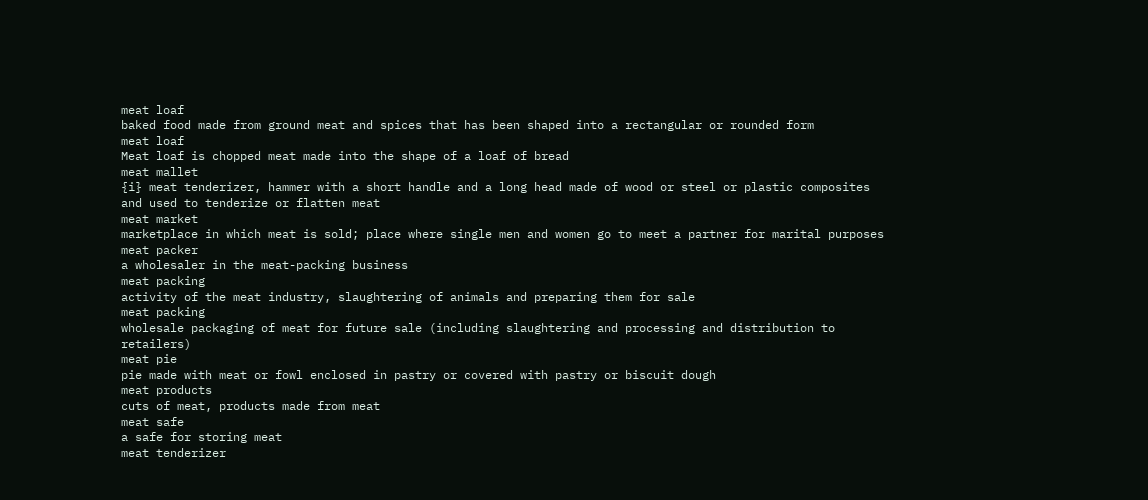meat loaf
baked food made from ground meat and spices that has been shaped into a rectangular or rounded form
meat loaf
Meat loaf is chopped meat made into the shape of a loaf of bread
meat mallet
{i} meat tenderizer, hammer with a short handle and a long head made of wood or steel or plastic composites and used to tenderize or flatten meat
meat market
marketplace in which meat is sold; place where single men and women go to meet a partner for marital purposes
meat packer
a wholesaler in the meat-packing business
meat packing
activity of the meat industry, slaughtering of animals and preparing them for sale
meat packing
wholesale packaging of meat for future sale (including slaughtering and processing and distribution to retailers)
meat pie
pie made with meat or fowl enclosed in pastry or covered with pastry or biscuit dough
meat products
cuts of meat, products made from meat
meat safe
a safe for storing meat
meat tenderizer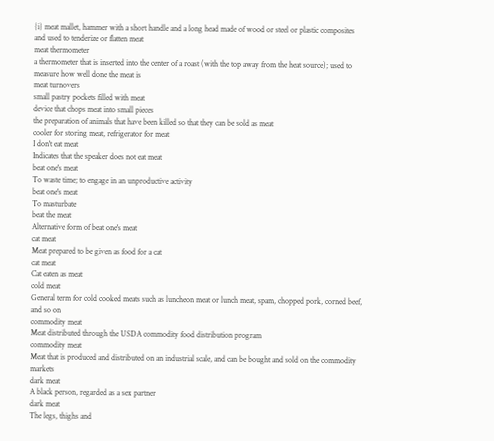{i} meat mallet, hammer with a short handle and a long head made of wood or steel or plastic composites and used to tenderize or flatten meat
meat thermometer
a thermometer that is inserted into the center of a roast (with the top away from the heat source); used to measure how well done the meat is
meat turnovers
small pastry pockets filled with meat
device that chops meat into small pieces
the preparation of animals that have been killed so that they can be sold as meat
cooler for storing meat, refrigerator for meat
I don't eat meat
Indicates that the speaker does not eat meat
beat one's meat
To waste time; to engage in an unproductive activity
beat one's meat
To masturbate
beat the meat
Alternative form of beat one's meat
cat meat
Meat prepared to be given as food for a cat
cat meat
Cat eaten as meat
cold meat
General term for cold cooked meats such as luncheon meat or lunch meat, spam, chopped pork, corned beef, and so on
commodity meat
Meat distributed through the USDA commodity food distribution program
commodity meat
Meat that is produced and distributed on an industrial scale, and can be bought and sold on the commodity markets
dark meat
A black person, regarded as a sex partner
dark meat
The legs, thighs and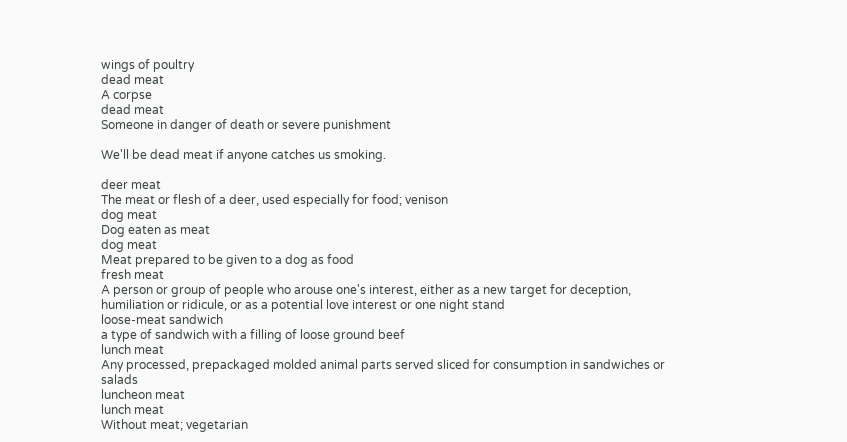wings of poultry
dead meat
A corpse
dead meat
Someone in danger of death or severe punishment

We'll be dead meat if anyone catches us smoking.

deer meat
The meat or flesh of a deer, used especially for food; venison
dog meat
Dog eaten as meat
dog meat
Meat prepared to be given to a dog as food
fresh meat
A person or group of people who arouse one's interest, either as a new target for deception, humiliation or ridicule, or as a potential love interest or one night stand
loose-meat sandwich
a type of sandwich with a filling of loose ground beef
lunch meat
Any processed, prepackaged molded animal parts served sliced for consumption in sandwiches or salads
luncheon meat
lunch meat
Without meat; vegetarian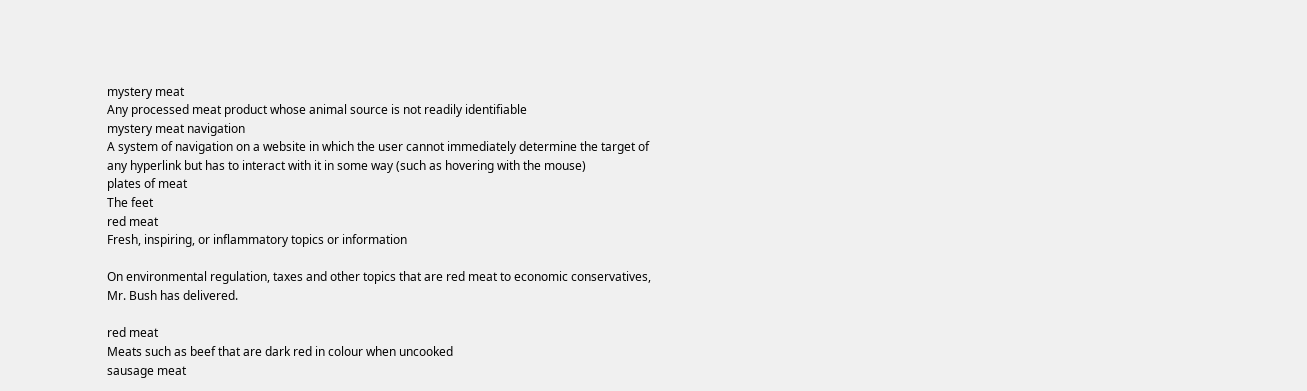mystery meat
Any processed meat product whose animal source is not readily identifiable
mystery meat navigation
A system of navigation on a website in which the user cannot immediately determine the target of any hyperlink but has to interact with it in some way (such as hovering with the mouse)
plates of meat
The feet
red meat
Fresh, inspiring, or inflammatory topics or information

On environmental regulation, taxes and other topics that are red meat to economic conservatives, Mr. Bush has delivered.

red meat
Meats such as beef that are dark red in colour when uncooked
sausage meat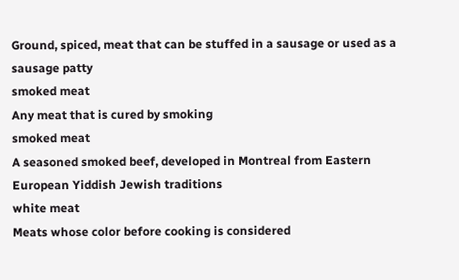Ground, spiced, meat that can be stuffed in a sausage or used as a sausage patty
smoked meat
Any meat that is cured by smoking
smoked meat
A seasoned smoked beef, developed in Montreal from Eastern European Yiddish Jewish traditions
white meat
Meats whose color before cooking is considered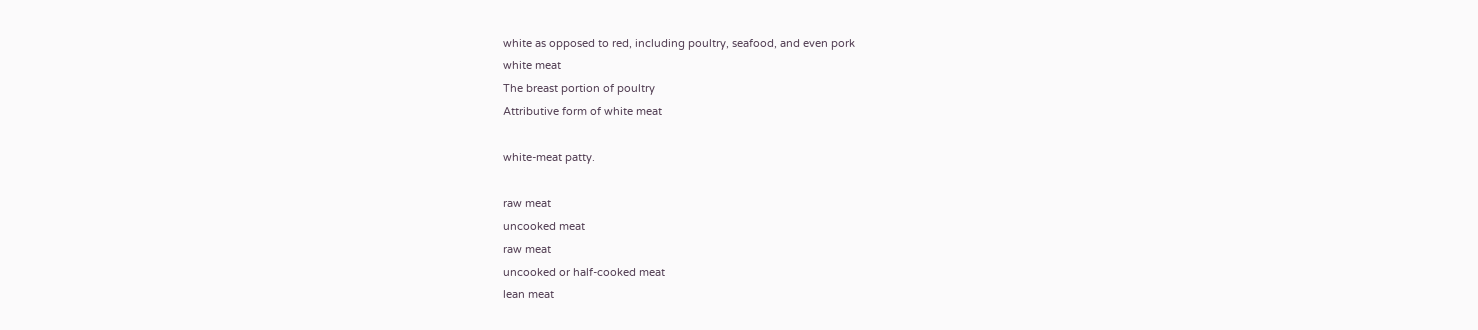white as opposed to red, including poultry, seafood, and even pork
white meat
The breast portion of poultry
Attributive form of white meat

white-meat patty.

raw meat
uncooked meat
raw meat
uncooked or half-cooked meat
lean meat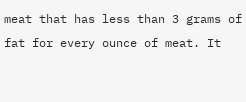meat that has less than 3 grams of fat for every ounce of meat. It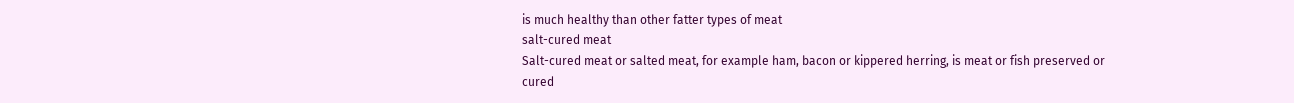is much healthy than other fatter types of meat
salt-cured meat
Salt-cured meat or salted meat, for example ham, bacon or kippered herring, is meat or fish preserved or cured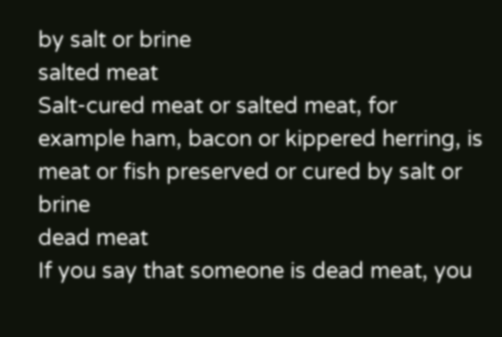by salt or brine
salted meat
Salt-cured meat or salted meat, for example ham, bacon or kippered herring, is meat or fish preserved or cured by salt or brine
dead meat
If you say that someone is dead meat, you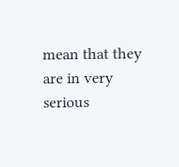mean that they are in very serious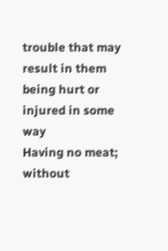trouble that may result in them being hurt or injured in some way
Having no meat; without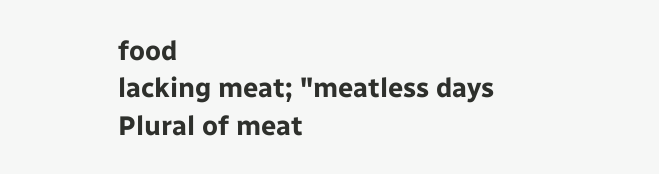food
lacking meat; "meatless days
Plural of meat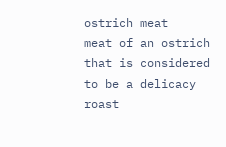ostrich meat
meat of an ostrich that is considered to be a delicacy
roast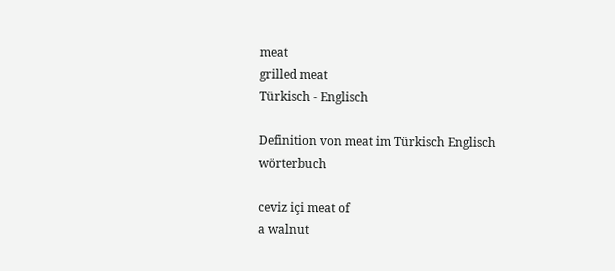meat
grilled meat
Türkisch - Englisch

Definition von meat im Türkisch Englisch wörterbuch

ceviz içi meat of
a walnut